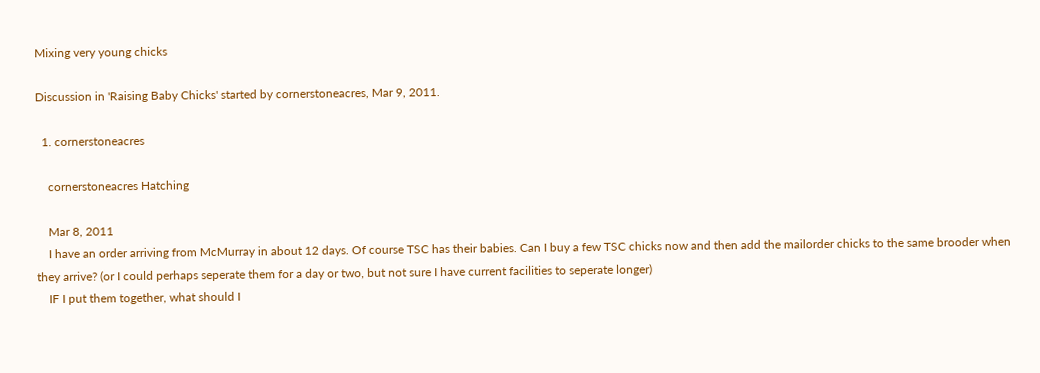Mixing very young chicks

Discussion in 'Raising Baby Chicks' started by cornerstoneacres, Mar 9, 2011.

  1. cornerstoneacres

    cornerstoneacres Hatching

    Mar 8, 2011
    I have an order arriving from McMurray in about 12 days. Of course TSC has their babies. Can I buy a few TSC chicks now and then add the mailorder chicks to the same brooder when they arrive? (or I could perhaps seperate them for a day or two, but not sure I have current facilities to seperate longer)
    IF I put them together, what should I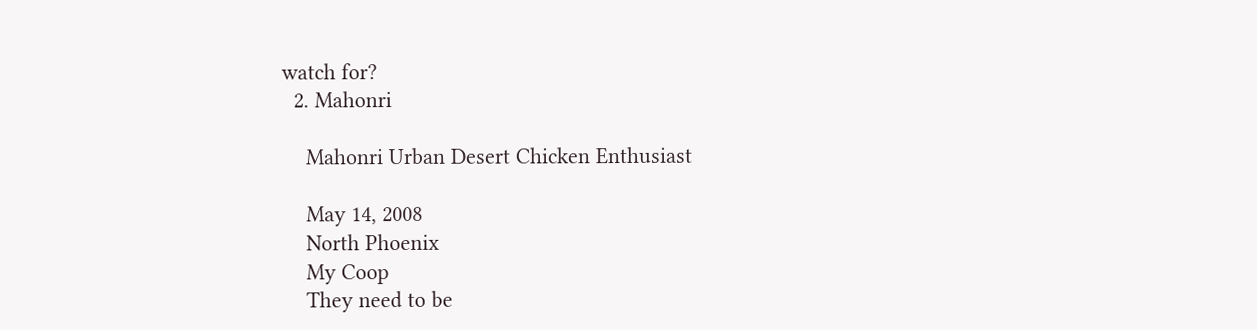watch for?
  2. Mahonri

    Mahonri Urban Desert Chicken Enthusiast

    May 14, 2008
    North Phoenix
    My Coop
    They need to be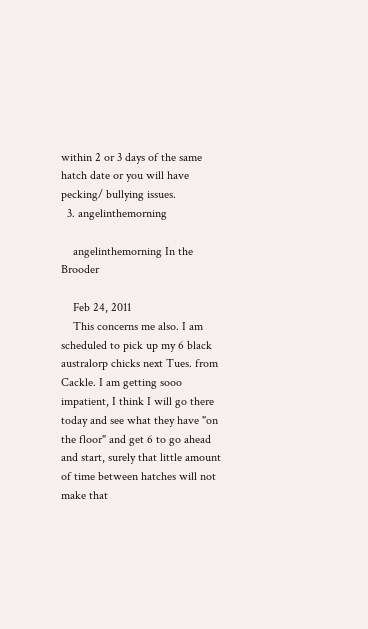within 2 or 3 days of the same hatch date or you will have pecking/ bullying issues.
  3. angelinthemorning

    angelinthemorning In the Brooder

    Feb 24, 2011
    This concerns me also. I am scheduled to pick up my 6 black australorp chicks next Tues. from Cackle. I am getting sooo impatient, I think I will go there today and see what they have "on the floor" and get 6 to go ahead and start, surely that little amount of time between hatches will not make that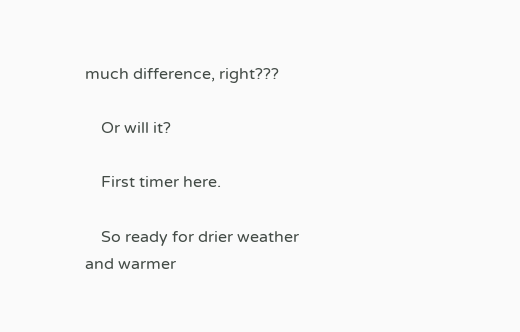much difference, right???

    Or will it?

    First timer here.

    So ready for drier weather and warmer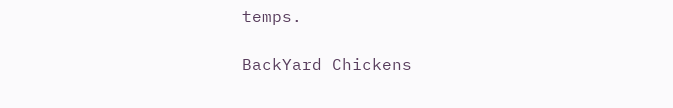temps.

BackYard Chickens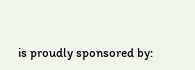is proudly sponsored by: